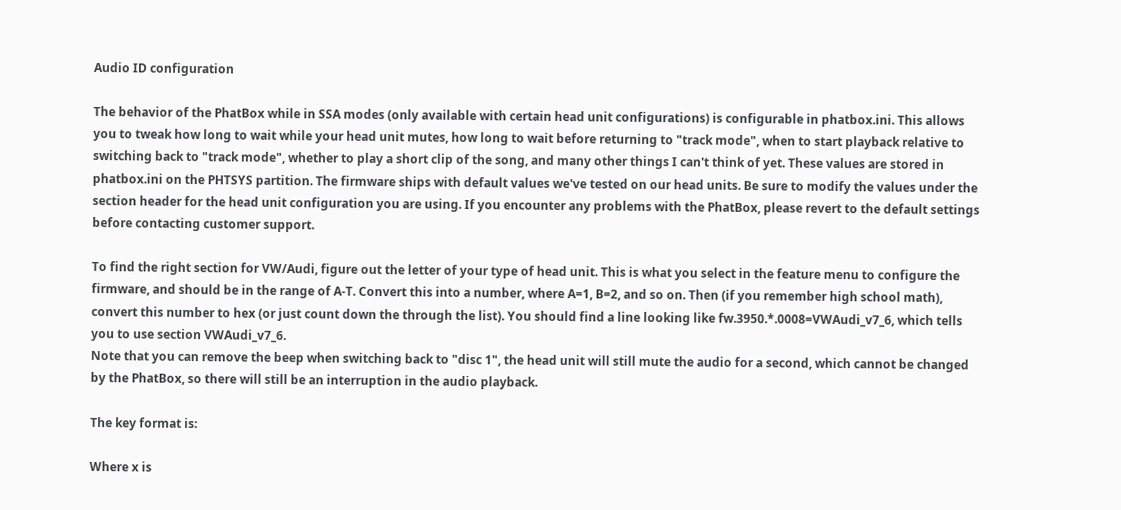Audio ID configuration

The behavior of the PhatBox while in SSA modes (only available with certain head unit configurations) is configurable in phatbox.ini. This allows you to tweak how long to wait while your head unit mutes, how long to wait before returning to "track mode", when to start playback relative to switching back to "track mode", whether to play a short clip of the song, and many other things I can't think of yet. These values are stored in phatbox.ini on the PHTSYS partition. The firmware ships with default values we've tested on our head units. Be sure to modify the values under the section header for the head unit configuration you are using. If you encounter any problems with the PhatBox, please revert to the default settings before contacting customer support.

To find the right section for VW/Audi, figure out the letter of your type of head unit. This is what you select in the feature menu to configure the firmware, and should be in the range of A-T. Convert this into a number, where A=1, B=2, and so on. Then (if you remember high school math), convert this number to hex (or just count down the through the list). You should find a line looking like fw.3950.*.0008=VWAudi_v7_6, which tells you to use section VWAudi_v7_6.
Note that you can remove the beep when switching back to "disc 1", the head unit will still mute the audio for a second, which cannot be changed by the PhatBox, so there will still be an interruption in the audio playback.

The key format is:

Where x is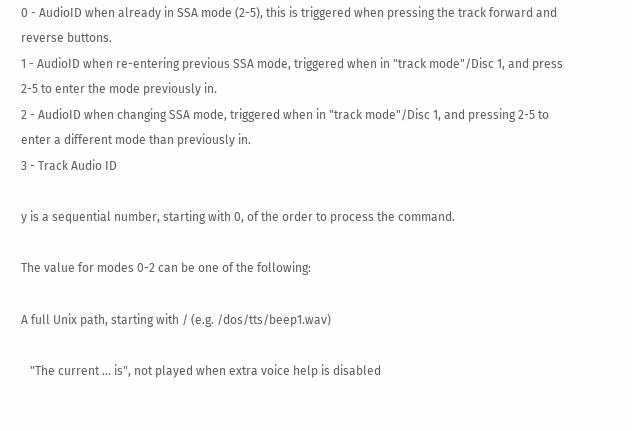0 - AudioID when already in SSA mode (2-5), this is triggered when pressing the track forward and reverse buttons.
1 - AudioID when re-entering previous SSA mode, triggered when in "track mode"/Disc 1, and press 2-5 to enter the mode previously in.
2 - AudioID when changing SSA mode, triggered when in "track mode"/Disc 1, and pressing 2-5 to enter a different mode than previously in.
3 - Track Audio ID

y is a sequential number, starting with 0, of the order to process the command.

The value for modes 0-2 can be one of the following:

A full Unix path, starting with / (e.g. /dos/tts/beep1.wav)

   "The current ... is", not played when extra voice help is disabled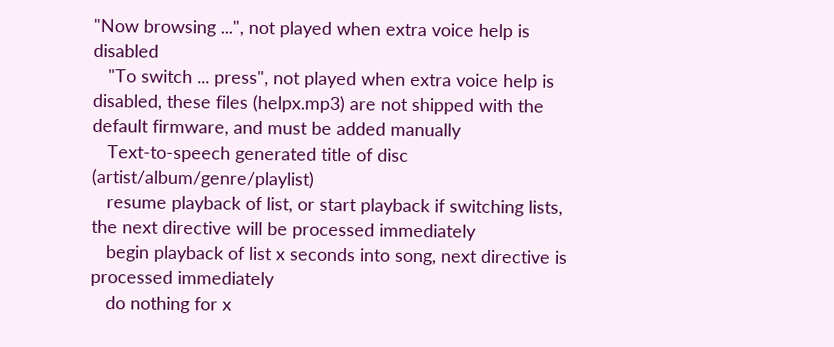"Now browsing ...", not played when extra voice help is disabled
   "To switch ... press", not played when extra voice help is disabled, these files (helpx.mp3) are not shipped with the default firmware, and must be added manually
   Text-to-speech generated title of disc (artist/album/genre/playlist)
   resume playback of list, or start playback if switching lists, the next directive will be processed immediately
   begin playback of list x seconds into song, next directive is processed immediately
   do nothing for x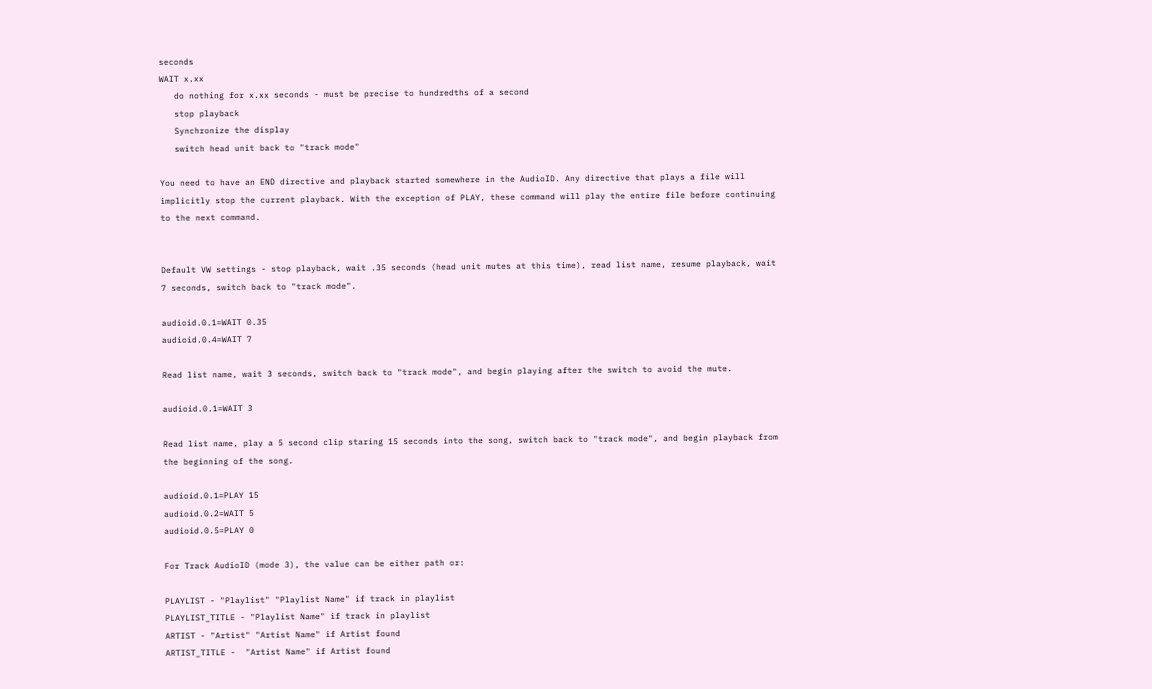seconds
WAIT x.xx
   do nothing for x.xx seconds - must be precise to hundredths of a second
   stop playback
   Synchronize the display
   switch head unit back to "track mode"

You need to have an END directive and playback started somewhere in the AudioID. Any directive that plays a file will implicitly stop the current playback. With the exception of PLAY, these command will play the entire file before continuing to the next command.


Default VW settings - stop playback, wait .35 seconds (head unit mutes at this time), read list name, resume playback, wait 7 seconds, switch back to "track mode".

audioid.0.1=WAIT 0.35
audioid.0.4=WAIT 7

Read list name, wait 3 seconds, switch back to "track mode", and begin playing after the switch to avoid the mute.

audioid.0.1=WAIT 3

Read list name, play a 5 second clip staring 15 seconds into the song, switch back to "track mode", and begin playback from the beginning of the song.

audioid.0.1=PLAY 15
audioid.0.2=WAIT 5
audioid.0.5=PLAY 0

For Track AudioID (mode 3), the value can be either path or:

PLAYLIST - "Playlist" "Playlist Name" if track in playlist
PLAYLIST_TITLE - "Playlist Name" if track in playlist
ARTIST - "Artist" "Artist Name" if Artist found
ARTIST_TITLE -  "Artist Name" if Artist found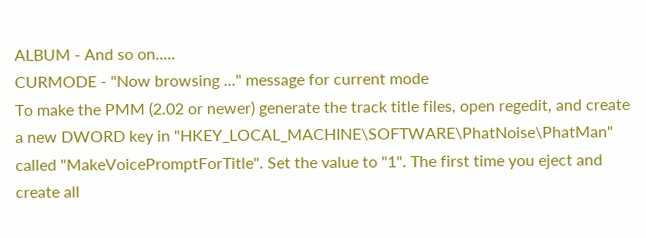ALBUM - And so on.....
CURMODE - "Now browsing ..." message for current mode
To make the PMM (2.02 or newer) generate the track title files, open regedit, and create a new DWORD key in "HKEY_LOCAL_MACHINE\SOFTWARE\PhatNoise\PhatMan" called "MakeVoicePromptForTitle". Set the value to "1". The first time you eject and create all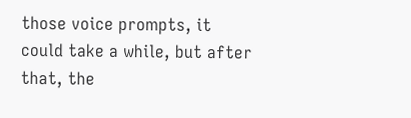those voice prompts, it could take a while, but after that, the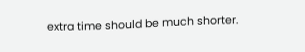extra time should be much shorter.